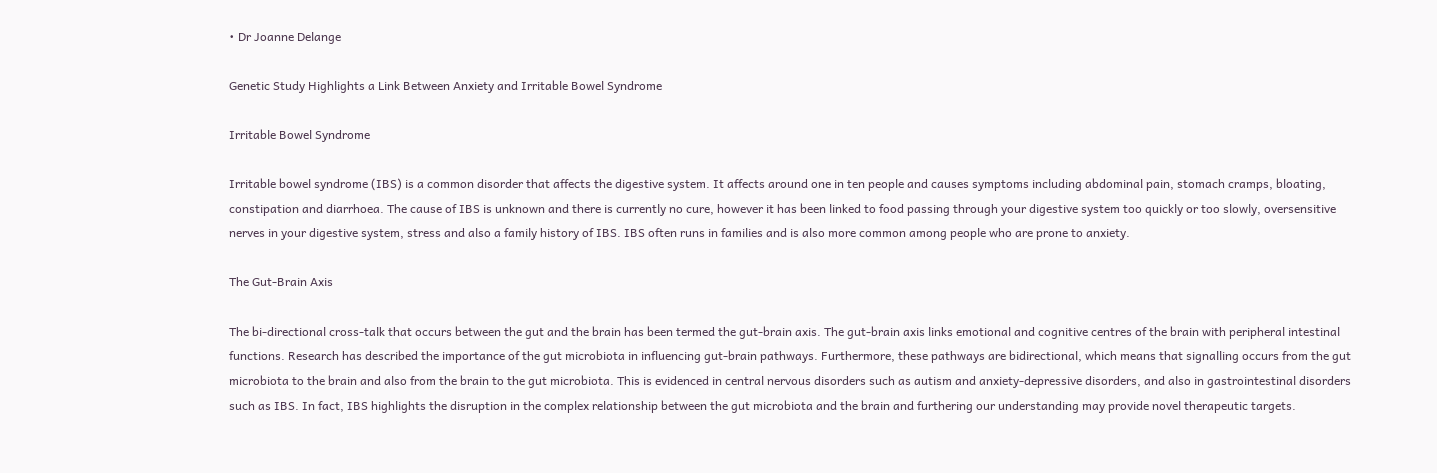• Dr Joanne Delange

Genetic Study Highlights a Link Between Anxiety and Irritable Bowel Syndrome

Irritable Bowel Syndrome

Irritable bowel syndrome (IBS) is a common disorder that affects the digestive system. It affects around one in ten people and causes symptoms including abdominal pain, stomach cramps, bloating, constipation and diarrhoea. The cause of IBS is unknown and there is currently no cure, however it has been linked to food passing through your digestive system too quickly or too slowly, oversensitive nerves in your digestive system, stress and also a family history of IBS. IBS often runs in families and is also more common among people who are prone to anxiety.

The Gut-Brain Axis

The bi-directional cross-talk that occurs between the gut and the brain has been termed the gut-brain axis. The gut-brain axis links emotional and cognitive centres of the brain with peripheral intestinal functions. Research has described the importance of the gut microbiota in influencing gut-brain pathways. Furthermore, these pathways are bidirectional, which means that signalling occurs from the gut microbiota to the brain and also from the brain to the gut microbiota. This is evidenced in central nervous disorders such as autism and anxiety-depressive disorders, and also in gastrointestinal disorders such as IBS. In fact, IBS highlights the disruption in the complex relationship between the gut microbiota and the brain and furthering our understanding may provide novel therapeutic targets.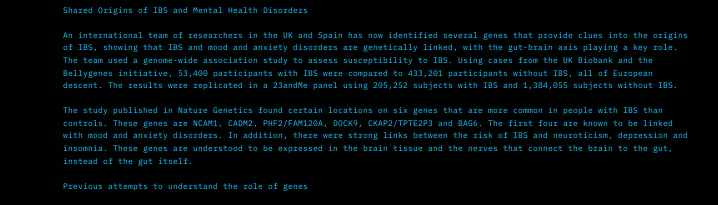Shared Origins of IBS and Mental Health Disorders

An international team of researchers in the UK and Spain has now identified several genes that provide clues into the origins of IBS, showing that IBS and mood and anxiety disorders are genetically linked, with the gut-brain axis playing a key role. The team used a genome-wide association study to assess susceptibility to IBS. Using cases from the UK Biobank and the Bellygenes initiative, 53,400 participants with IBS were compared to 433,201 participants without IBS, all of European descent. The results were replicated in a 23andMe panel using 205,252 subjects with IBS and 1,384,055 subjects without IBS.

The study published in Nature Genetics found certain locations on six genes that are more common in people with IBS than controls. These genes are NCAM1, CADM2, PHF2/FAM120A, DOCK9, CKAP2/TPTE2P3 and BAG6. The first four are known to be linked with mood and anxiety disorders. In addition, there were strong links between the risk of IBS and neuroticism, depression and insomnia. These genes are understood to be expressed in the brain tissue and the nerves that connect the brain to the gut, instead of the gut itself.

Previous attempts to understand the role of genes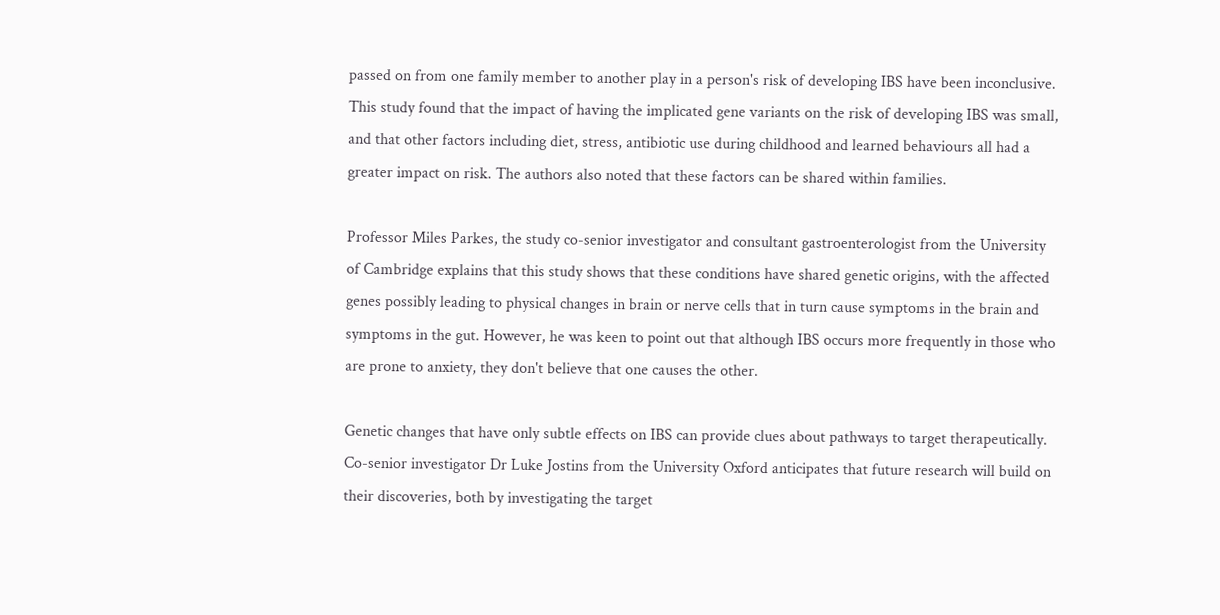passed on from one family member to another play in a person's risk of developing IBS have been inconclusive. This study found that the impact of having the implicated gene variants on the risk of developing IBS was small, and that other factors including diet, stress, antibiotic use during childhood and learned behaviours all had a greater impact on risk. The authors also noted that these factors can be shared within families.

Professor Miles Parkes, the study co-senior investigator and consultant gastroenterologist from the University of Cambridge explains that this study shows that these conditions have shared genetic origins, with the affected genes possibly leading to physical changes in brain or nerve cells that in turn cause symptoms in the brain and symptoms in the gut. However, he was keen to point out that although IBS occurs more frequently in those who are prone to anxiety, they don't believe that one causes the other.

Genetic changes that have only subtle effects on IBS can provide clues about pathways to target therapeutically. Co-senior investigator Dr Luke Jostins from the University Oxford anticipates that future research will build on their discoveries, both by investigating the target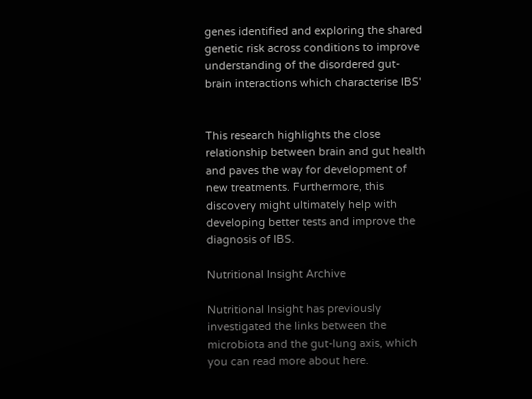genes identified and exploring the shared genetic risk across conditions to improve understanding of the disordered gut-brain interactions which characterise IBS'


This research highlights the close relationship between brain and gut health and paves the way for development of new treatments. Furthermore, this discovery might ultimately help with developing better tests and improve the diagnosis of IBS.

Nutritional Insight Archive

Nutritional Insight has previously investigated the links between the microbiota and the gut-lung axis, which you can read more about here.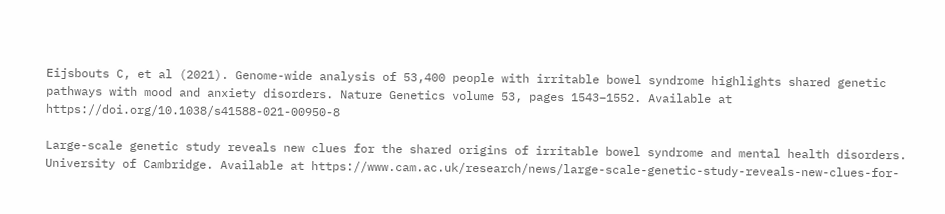Eijsbouts C, et al (2021). Genome-wide analysis of 53,400 people with irritable bowel syndrome highlights shared genetic pathways with mood and anxiety disorders. Nature Genetics volume 53, pages 1543–1552. Available at https://doi.org/10.1038/s41588-021-00950-8

Large-scale genetic study reveals new clues for the shared origins of irritable bowel syndrome and mental health disorders. University of Cambridge. Available at https://www.cam.ac.uk/research/news/large-scale-genetic-study-reveals-new-clues-for-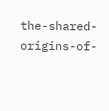the-shared-origins-of-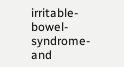irritable-bowel-syndrome-and